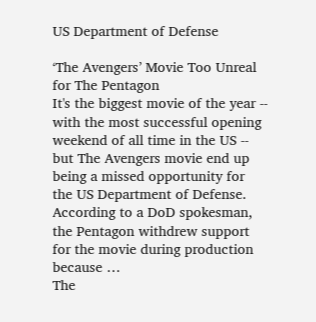US Department of Defense

‘The Avengers’ Movie Too Unreal for The Pentagon
It's the biggest movie of the year -- with the most successful opening weekend of all time in the US -- but The Avengers movie end up being a missed opportunity for the US Department of Defense. According to a DoD spokesman, the Pentagon withdrew support for the movie during production because …
The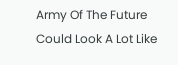Army Of The Future Could Look A Lot Like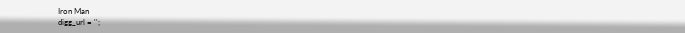Iron Man
digg_url = '';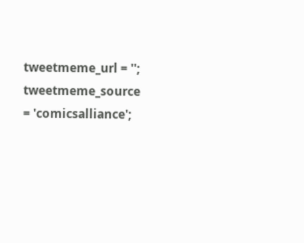tweetmeme_url = ''; tweetmeme_source = 'comicsalliance';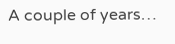A couple of years…